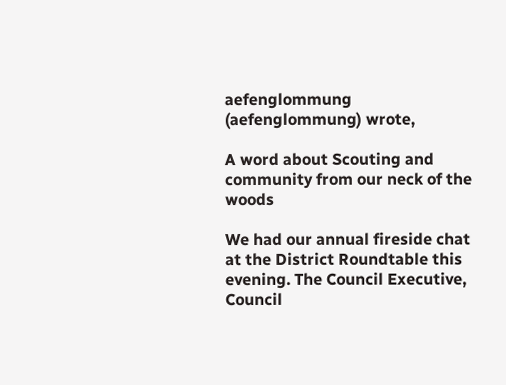aefenglommung (aefenglommung) wrote,

A word about Scouting and community from our neck of the woods

We had our annual fireside chat at the District Roundtable this evening. The Council Executive, Council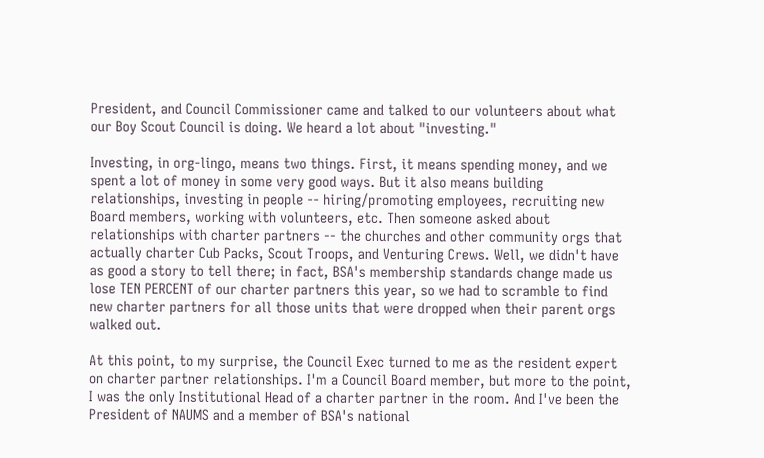President, and Council Commissioner came and talked to our volunteers about what our Boy Scout Council is doing. We heard a lot about "investing."

Investing, in org-lingo, means two things. First, it means spending money, and we spent a lot of money in some very good ways. But it also means building relationships, investing in people -- hiring/promoting employees, recruiting new Board members, working with volunteers, etc. Then someone asked about relationships with charter partners -- the churches and other community orgs that actually charter Cub Packs, Scout Troops, and Venturing Crews. Well, we didn't have as good a story to tell there; in fact, BSA's membership standards change made us lose TEN PERCENT of our charter partners this year, so we had to scramble to find new charter partners for all those units that were dropped when their parent orgs walked out.

At this point, to my surprise, the Council Exec turned to me as the resident expert on charter partner relationships. I'm a Council Board member, but more to the point, I was the only Institutional Head of a charter partner in the room. And I've been the President of NAUMS and a member of BSA's national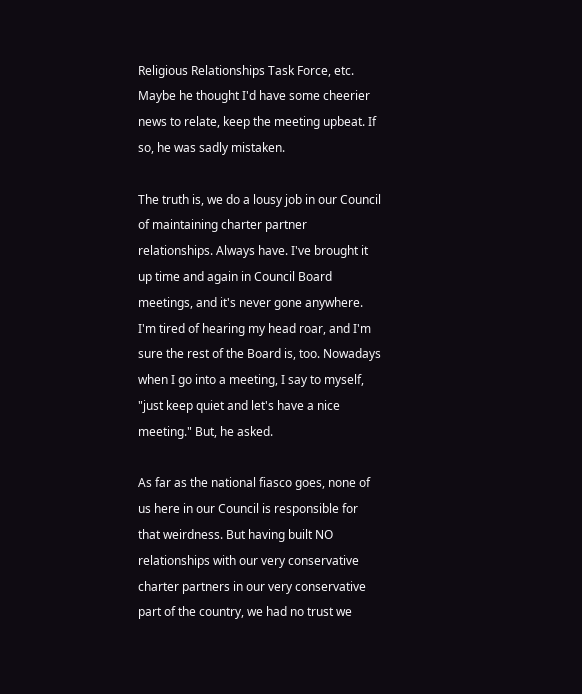Religious Relationships Task Force, etc. Maybe he thought I'd have some cheerier news to relate, keep the meeting upbeat. If so, he was sadly mistaken.

The truth is, we do a lousy job in our Council of maintaining charter partner relationships. Always have. I've brought it up time and again in Council Board meetings, and it's never gone anywhere. I'm tired of hearing my head roar, and I'm sure the rest of the Board is, too. Nowadays when I go into a meeting, I say to myself, "just keep quiet and let's have a nice meeting." But, he asked.

As far as the national fiasco goes, none of us here in our Council is responsible for that weirdness. But having built NO relationships with our very conservative charter partners in our very conservative part of the country, we had no trust we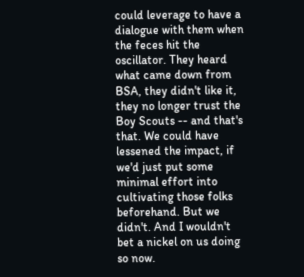could leverage to have a dialogue with them when the feces hit the oscillator. They heard what came down from BSA, they didn't like it, they no longer trust the Boy Scouts -- and that's that. We could have lessened the impact, if we'd just put some minimal effort into cultivating those folks beforehand. But we didn't. And I wouldn't bet a nickel on us doing so now.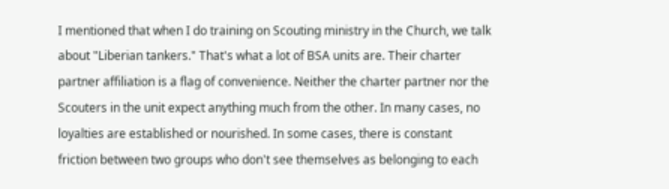I mentioned that when I do training on Scouting ministry in the Church, we talk about "Liberian tankers." That's what a lot of BSA units are. Their charter partner affiliation is a flag of convenience. Neither the charter partner nor the Scouters in the unit expect anything much from the other. In many cases, no loyalties are established or nourished. In some cases, there is constant friction between two groups who don't see themselves as belonging to each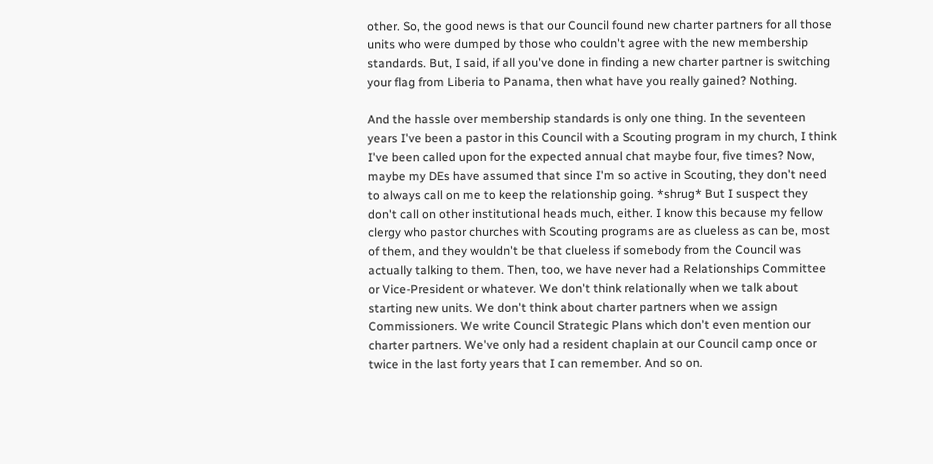other. So, the good news is that our Council found new charter partners for all those units who were dumped by those who couldn't agree with the new membership standards. But, I said, if all you've done in finding a new charter partner is switching your flag from Liberia to Panama, then what have you really gained? Nothing.

And the hassle over membership standards is only one thing. In the seventeen years I've been a pastor in this Council with a Scouting program in my church, I think I've been called upon for the expected annual chat maybe four, five times? Now, maybe my DEs have assumed that since I'm so active in Scouting, they don't need to always call on me to keep the relationship going. *shrug* But I suspect they don't call on other institutional heads much, either. I know this because my fellow clergy who pastor churches with Scouting programs are as clueless as can be, most of them, and they wouldn't be that clueless if somebody from the Council was actually talking to them. Then, too, we have never had a Relationships Committee or Vice-President or whatever. We don't think relationally when we talk about starting new units. We don't think about charter partners when we assign Commissioners. We write Council Strategic Plans which don't even mention our charter partners. We've only had a resident chaplain at our Council camp once or twice in the last forty years that I can remember. And so on.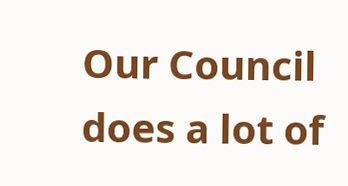Our Council does a lot of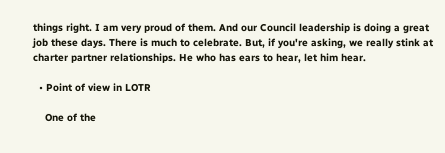things right. I am very proud of them. And our Council leadership is doing a great job these days. There is much to celebrate. But, if you're asking, we really stink at charter partner relationships. He who has ears to hear, let him hear.

  • Point of view in LOTR

    One of the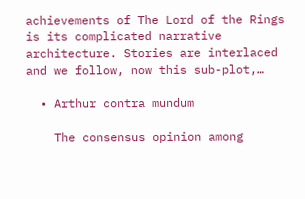achievements of The Lord of the Rings is its complicated narrative architecture. Stories are interlaced and we follow, now this sub-plot,…

  • Arthur contra mundum

    The consensus opinion among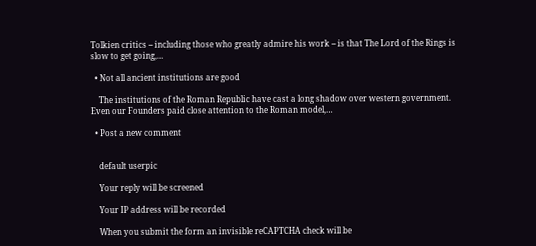Tolkien critics -- including those who greatly admire his work -- is that The Lord of the Rings is slow to get going,…

  • Not all ancient institutions are good

    The institutions of the Roman Republic have cast a long shadow over western government. Even our Founders paid close attention to the Roman model,…

  • Post a new comment


    default userpic

    Your reply will be screened

    Your IP address will be recorded

    When you submit the form an invisible reCAPTCHA check will be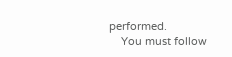performed.
    You must follow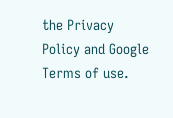the Privacy Policy and Google Terms of use.